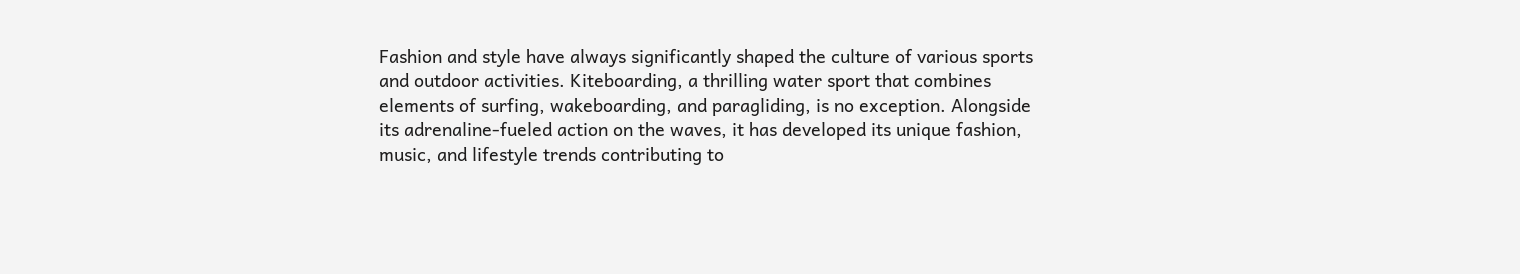Fashion and style have always significantly shaped the culture of various sports and outdoor activities. Kiteboarding, a thrilling water sport that combines elements of surfing, wakeboarding, and paragliding, is no exception. Alongside its adrenaline-fueled action on the waves, it has developed its unique fashion, music, and lifestyle trends contributing to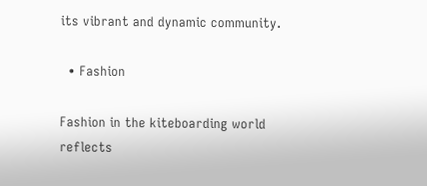its vibrant and dynamic community.

  • Fashion

Fashion in the kiteboarding world reflects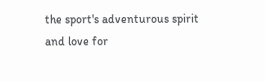the sport's adventurous spirit and love for